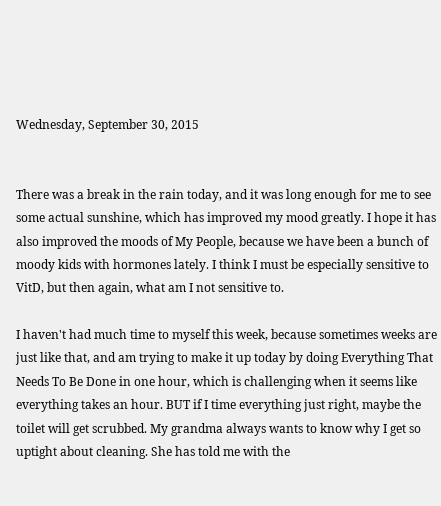Wednesday, September 30, 2015


There was a break in the rain today, and it was long enough for me to see some actual sunshine, which has improved my mood greatly. I hope it has also improved the moods of My People, because we have been a bunch of moody kids with hormones lately. I think I must be especially sensitive to VitD, but then again, what am I not sensitive to.

I haven't had much time to myself this week, because sometimes weeks are just like that, and am trying to make it up today by doing Everything That Needs To Be Done in one hour, which is challenging when it seems like everything takes an hour. BUT if I time everything just right, maybe the toilet will get scrubbed. My grandma always wants to know why I get so uptight about cleaning. She has told me with the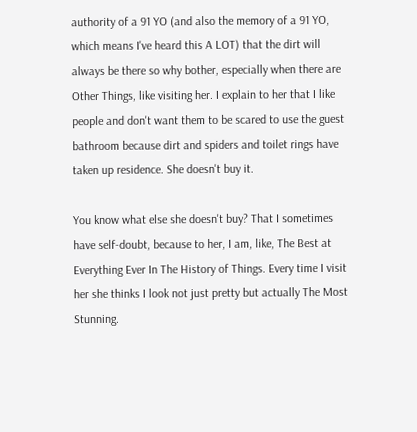authority of a 91 YO (and also the memory of a 91 YO, which means I've heard this A LOT) that the dirt will always be there so why bother, especially when there are Other Things, like visiting her. I explain to her that I like people and don't want them to be scared to use the guest bathroom because dirt and spiders and toilet rings have taken up residence. She doesn't buy it.

You know what else she doesn't buy? That I sometimes have self-doubt, because to her, I am, like, The Best at Everything Ever In The History of Things. Every time I visit her she thinks I look not just pretty but actually The Most Stunning.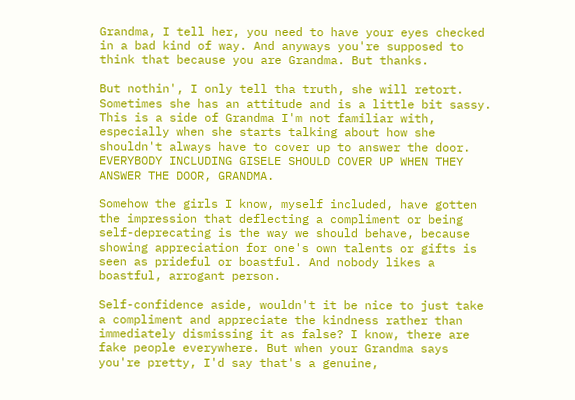Grandma, I tell her, you need to have your eyes checked in a bad kind of way. And anyways you're supposed to think that because you are Grandma. But thanks.

But nothin', I only tell tha truth, she will retort.  Sometimes she has an attitude and is a little bit sassy. This is a side of Grandma I'm not familiar with, especially when she starts talking about how she shouldn't always have to cover up to answer the door. EVERYBODY INCLUDING GISELE SHOULD COVER UP WHEN THEY ANSWER THE DOOR, GRANDMA.

Somehow the girls I know, myself included, have gotten the impression that deflecting a compliment or being self-deprecating is the way we should behave, because showing appreciation for one's own talents or gifts is seen as prideful or boastful. And nobody likes a boastful, arrogant person.

Self-confidence aside, wouldn't it be nice to just take a compliment and appreciate the kindness rather than immediately dismissing it as false? I know, there are fake people everywhere. But when your Grandma says you're pretty, I'd say that's a genuine,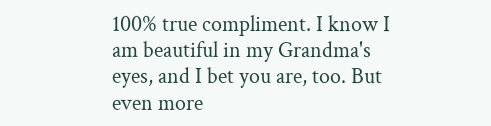100% true compliment. I know I am beautiful in my Grandma's eyes, and I bet you are, too. But even more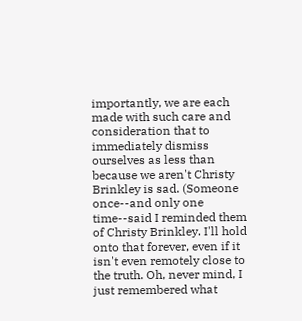importantly, we are each made with such care and consideration that to immediately dismiss ourselves as less than because we aren't Christy Brinkley is sad. (Someone once--and only one time--said I reminded them of Christy Brinkley. I'll hold onto that forever, even if it isn't even remotely close to the truth. Oh, never mind, I just remembered what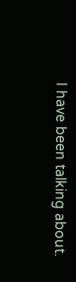I have been talking about.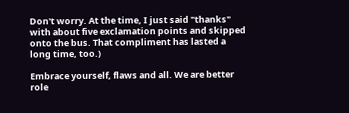Don't worry. At the time, I just said "thanks" with about five exclamation points and skipped onto the bus. That compliment has lasted a long time, too.)

Embrace yourself, flaws and all. We are better role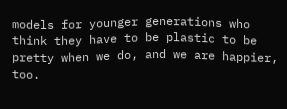models for younger generations who think they have to be plastic to be pretty when we do, and we are happier, too.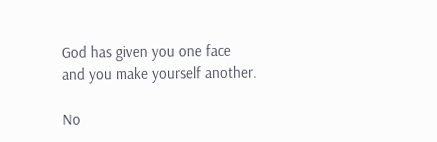God has given you one face
and you make yourself another.

No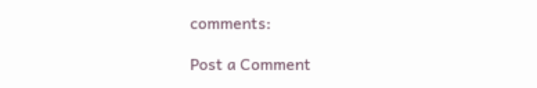comments:

Post a Comment